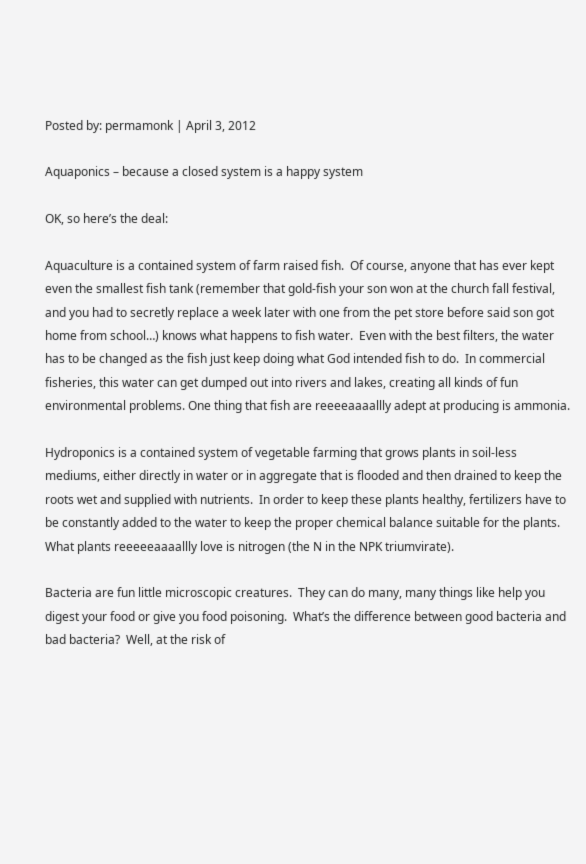Posted by: permamonk | April 3, 2012

Aquaponics – because a closed system is a happy system

OK, so here’s the deal:

Aquaculture is a contained system of farm raised fish.  Of course, anyone that has ever kept even the smallest fish tank (remember that gold-fish your son won at the church fall festival, and you had to secretly replace a week later with one from the pet store before said son got home from school…) knows what happens to fish water.  Even with the best filters, the water has to be changed as the fish just keep doing what God intended fish to do.  In commercial fisheries, this water can get dumped out into rivers and lakes, creating all kinds of fun environmental problems. One thing that fish are reeeeaaaallly adept at producing is ammonia.

Hydroponics is a contained system of vegetable farming that grows plants in soil-less mediums, either directly in water or in aggregate that is flooded and then drained to keep the roots wet and supplied with nutrients.  In order to keep these plants healthy, fertilizers have to be constantly added to the water to keep the proper chemical balance suitable for the plants.  What plants reeeeeaaaallly love is nitrogen (the N in the NPK triumvirate).

Bacteria are fun little microscopic creatures.  They can do many, many things like help you digest your food or give you food poisoning.  What’s the difference between good bacteria and bad bacteria?  Well, at the risk of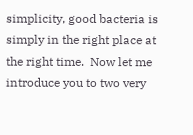simplicity, good bacteria is simply in the right place at the right time.  Now let me introduce you to two very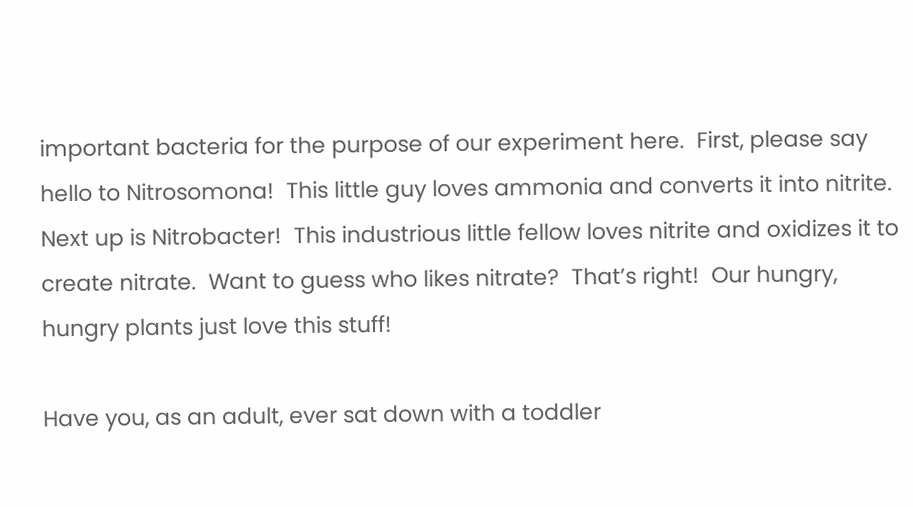important bacteria for the purpose of our experiment here.  First, please say hello to Nitrosomona!  This little guy loves ammonia and converts it into nitrite.   Next up is Nitrobacter!  This industrious little fellow loves nitrite and oxidizes it to create nitrate.  Want to guess who likes nitrate?  That’s right!  Our hungry, hungry plants just love this stuff!

Have you, as an adult, ever sat down with a toddler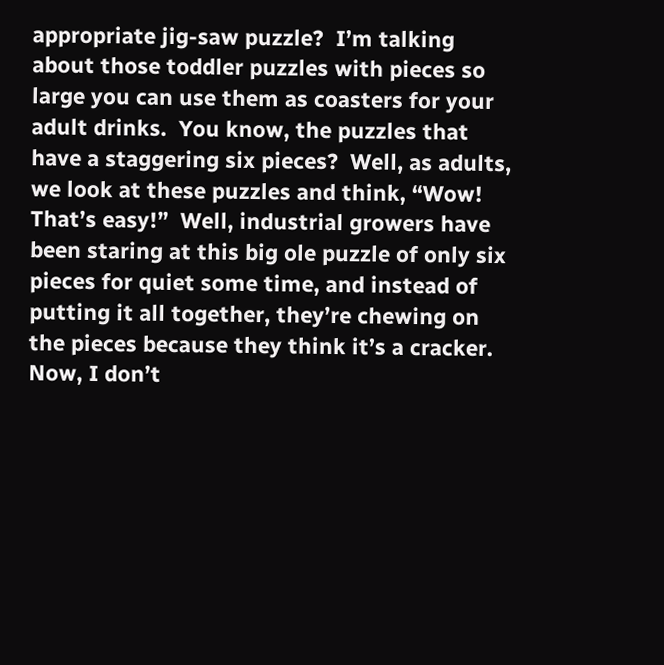appropriate jig-saw puzzle?  I’m talking about those toddler puzzles with pieces so large you can use them as coasters for your adult drinks.  You know, the puzzles that have a staggering six pieces?  Well, as adults, we look at these puzzles and think, “Wow! That’s easy!”  Well, industrial growers have been staring at this big ole puzzle of only six pieces for quiet some time, and instead of putting it all together, they’re chewing on the pieces because they think it’s a cracker.  Now, I don’t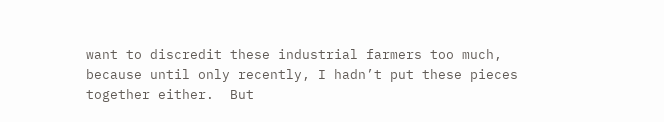want to discredit these industrial farmers too much, because until only recently, I hadn’t put these pieces together either.  But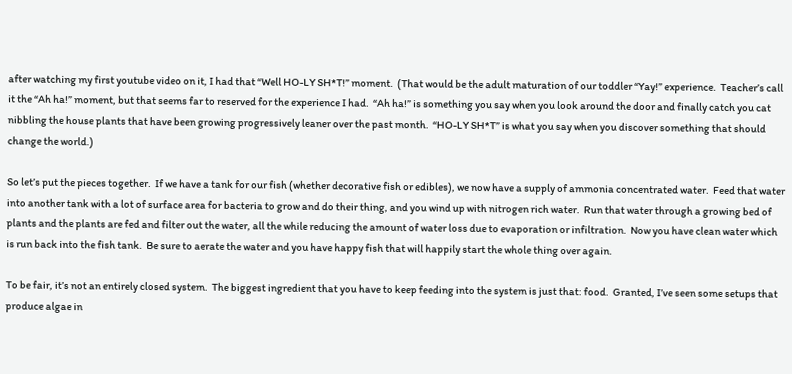after watching my first youtube video on it, I had that “Well HO-LY SH*T!” moment.  (That would be the adult maturation of our toddler “Yay!” experience.  Teacher’s call it the “Ah ha!” moment, but that seems far to reserved for the experience I had.  “Ah ha!” is something you say when you look around the door and finally catch you cat nibbling the house plants that have been growing progressively leaner over the past month.  “HO-LY SH*T” is what you say when you discover something that should change the world.)

So let’s put the pieces together.  If we have a tank for our fish (whether decorative fish or edibles), we now have a supply of ammonia concentrated water.  Feed that water into another tank with a lot of surface area for bacteria to grow and do their thing, and you wind up with nitrogen rich water.  Run that water through a growing bed of plants and the plants are fed and filter out the water, all the while reducing the amount of water loss due to evaporation or infiltration.  Now you have clean water which is run back into the fish tank.  Be sure to aerate the water and you have happy fish that will happily start the whole thing over again.

To be fair, it’s not an entirely closed system.  The biggest ingredient that you have to keep feeding into the system is just that: food.  Granted, I’ve seen some setups that produce algae in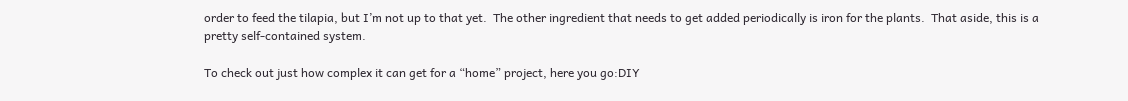order to feed the tilapia, but I’m not up to that yet.  The other ingredient that needs to get added periodically is iron for the plants.  That aside, this is a pretty self-contained system.

To check out just how complex it can get for a “home” project, here you go:DIY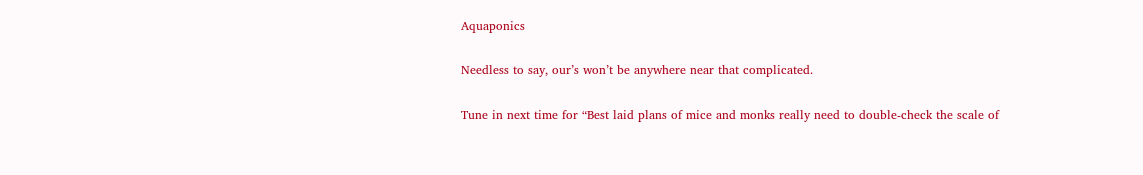Aquaponics

Needless to say, our’s won’t be anywhere near that complicated.

Tune in next time for “Best laid plans of mice and monks really need to double-check the scale of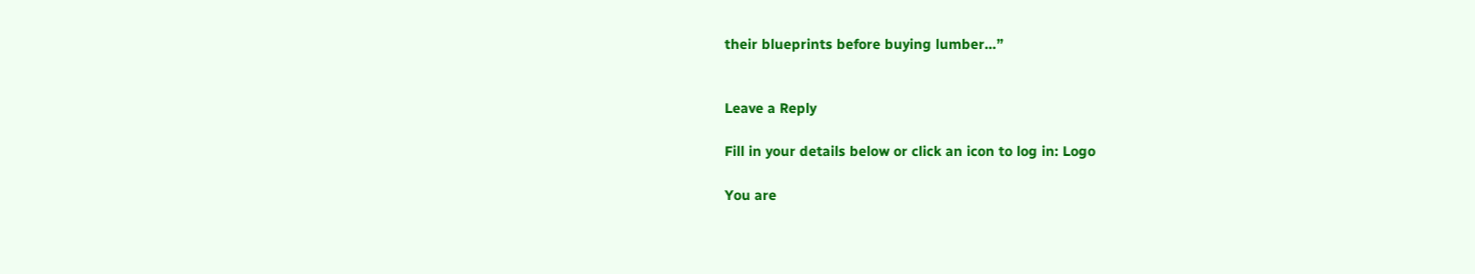their blueprints before buying lumber…”


Leave a Reply

Fill in your details below or click an icon to log in: Logo

You are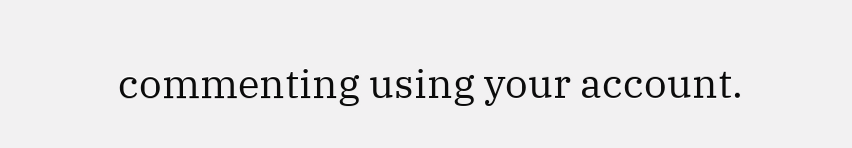commenting using your account.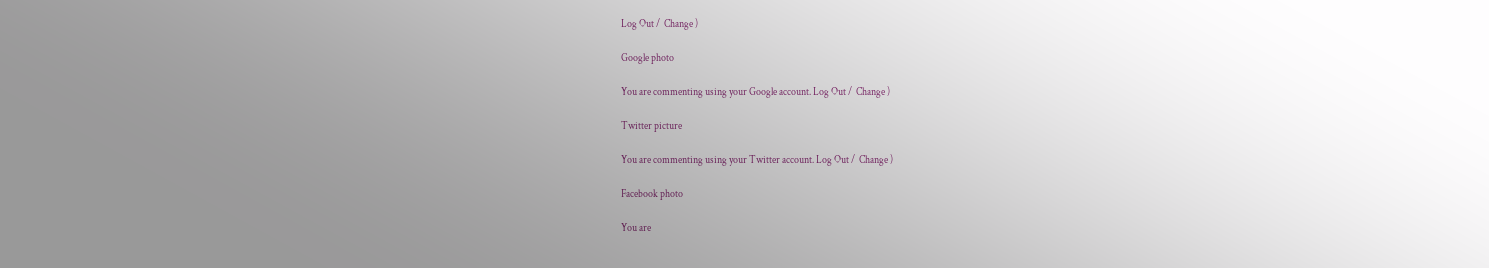Log Out /  Change )

Google photo

You are commenting using your Google account. Log Out /  Change )

Twitter picture

You are commenting using your Twitter account. Log Out /  Change )

Facebook photo

You are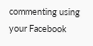commenting using your Facebook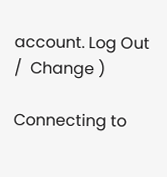account. Log Out /  Change )

Connecting to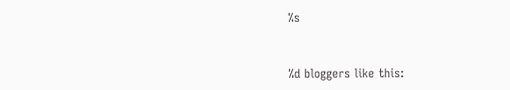%s


%d bloggers like this: